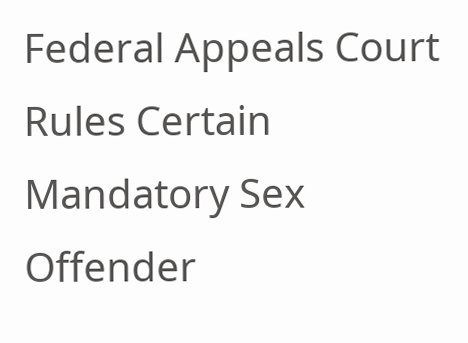Federal Appeals Court Rules Certain Mandatory Sex Offender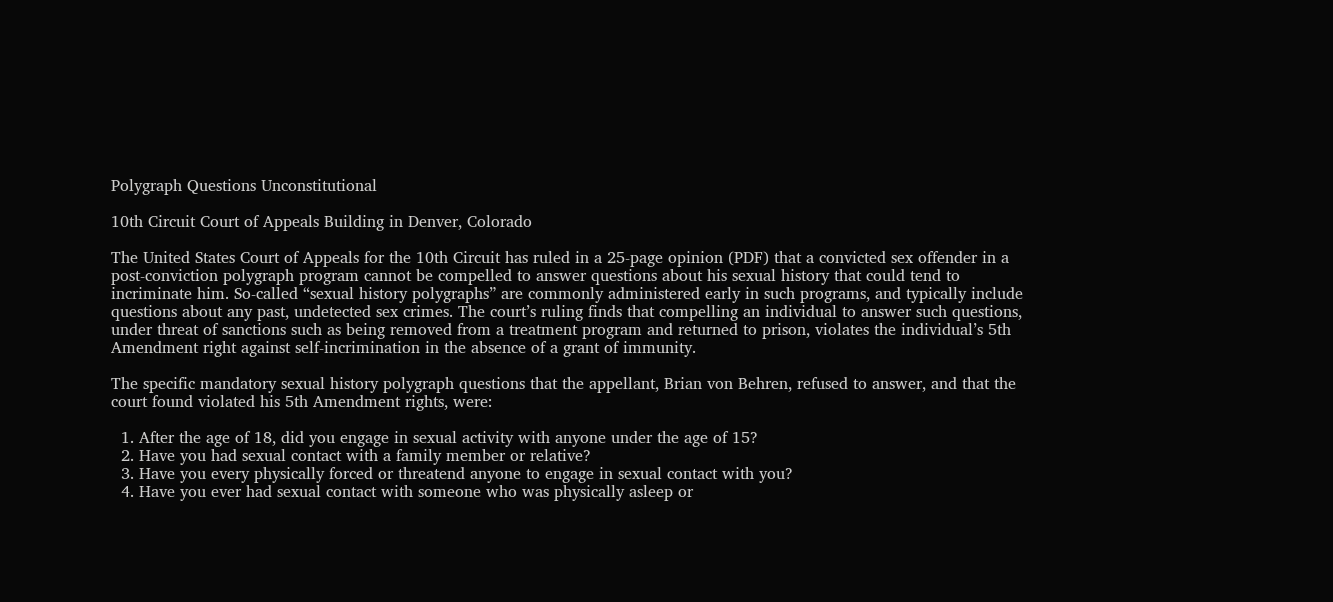Polygraph Questions Unconstitutional

10th Circuit Court of Appeals Building in Denver, Colorado

The United States Court of Appeals for the 10th Circuit has ruled in a 25-page opinion (PDF) that a convicted sex offender in a post-conviction polygraph program cannot be compelled to answer questions about his sexual history that could tend to incriminate him. So-called “sexual history polygraphs” are commonly administered early in such programs, and typically include questions about any past, undetected sex crimes. The court’s ruling finds that compelling an individual to answer such questions, under threat of sanctions such as being removed from a treatment program and returned to prison, violates the individual’s 5th Amendment right against self-incrimination in the absence of a grant of immunity.

The specific mandatory sexual history polygraph questions that the appellant, Brian von Behren, refused to answer, and that the court found violated his 5th Amendment rights, were:

  1. After the age of 18, did you engage in sexual activity with anyone under the age of 15?
  2. Have you had sexual contact with a family member or relative?
  3. Have you every physically forced or threatend anyone to engage in sexual contact with you?
  4. Have you ever had sexual contact with someone who was physically asleep or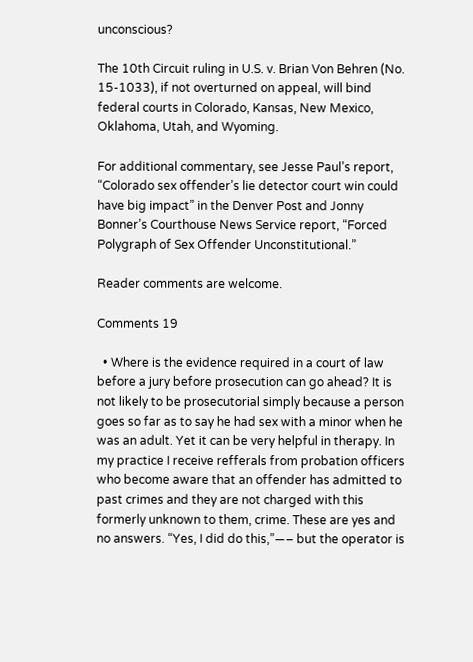unconscious?

The 10th Circuit ruling in U.S. v. Brian Von Behren (No. 15-1033), if not overturned on appeal, will bind federal courts in Colorado, Kansas, New Mexico, Oklahoma, Utah, and Wyoming.

For additional commentary, see Jesse Paul’s report, “Colorado sex offender’s lie detector court win could have big impact” in the Denver Post and Jonny Bonner’s Courthouse News Service report, “Forced Polygraph of Sex Offender Unconstitutional.”

Reader comments are welcome.

Comments 19

  • Where is the evidence required in a court of law before a jury before prosecution can go ahead? It is not likely to be prosecutorial simply because a person goes so far as to say he had sex with a minor when he was an adult. Yet it can be very helpful in therapy. In my practice I receive refferals from probation officers who become aware that an offender has admitted to past crimes and they are not charged with this formerly unknown to them, crime. These are yes and no answers. “Yes, I did do this,”—– but the operator is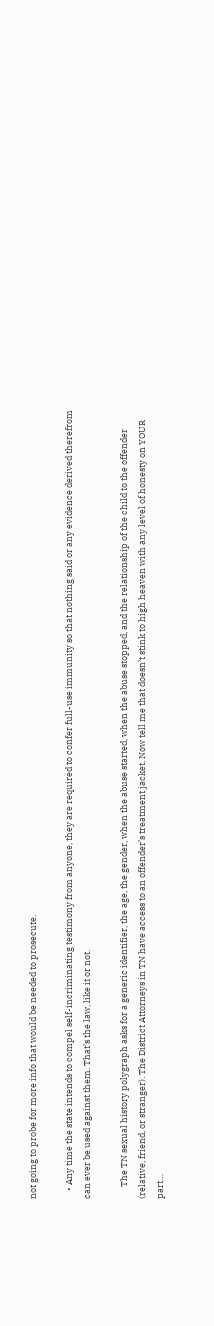not going to probe for more info that would be needed to prosecute.

    • Any time the state intends to compel self-incriminating testimony from anyone, they are required to confer full-use immunity so that nothing said or any evidence derived therefrom can ever be used against them. That’s the law, like it or not.

      The TN sexual history polygraph asks for a generic identifier, the age, the gender, when the abuse started, when the abuse stopped, and the relationship of the child to the offender (relative, friend, or stranger). The District Attorneys in TN have access to an offender’s treatment jacket. Now tell me that doesn’t stink to high heaven with any level of honesty on YOUR part…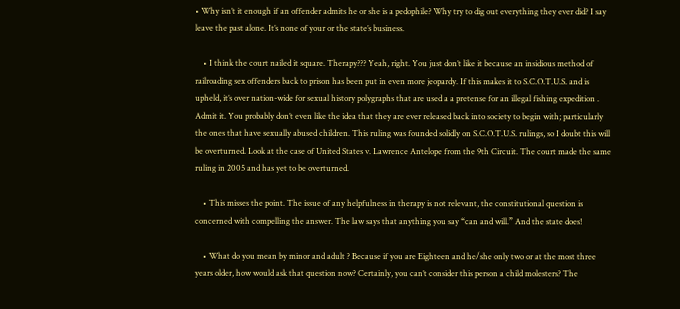• Why isn’t it enough if an offender admits he or she is a pedophile? Why try to dig out everything they ever did? I say leave the past alone. It’s none of your or the state’s business.

    • I think the court nailed it square. Therapy??? Yeah, right. You just don’t like it because an insidious method of railroading sex offenders back to prison has been put in even more jeopardy. If this makes it to S.C.O.T.U.S. and is upheld, it’s over nation-wide for sexual history polygraphs that are used a a pretense for an illegal fishing expedition . Admit it. You probably don’t even like the idea that they are ever released back into society to begin with; particularly the ones that have sexually abused children. This ruling was founded solidly on S.C.O.T.U.S. rulings, so I doubt this will be overturned. Look at the case of United States v. Lawrence Antelope from the 9th Circuit. The court made the same ruling in 2005 and has yet to be overturned.

    • This misses the point. The issue of any helpfulness in therapy is not relevant, the constitutional question is concerned with compelling the answer. The law says that anything you say “can and will.” And the state does!

    • What do you mean by minor and adult ? Because if you are Eighteen and he/she only two or at the most three years older, how would ask that question now? Certainly, you can’t consider this person a child molesters? The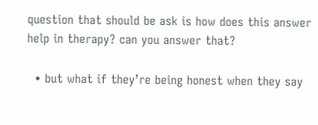question that should be ask is how does this answer help in therapy? can you answer that?

  • but what if they’re being honest when they say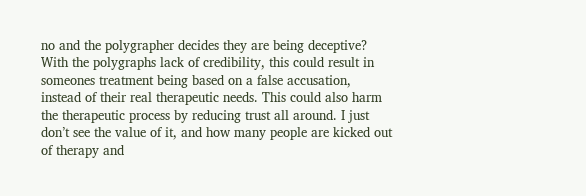no and the polygrapher decides they are being deceptive? With the polygraphs lack of credibility, this could result in someones treatment being based on a false accusation, instead of their real therapeutic needs. This could also harm the therapeutic process by reducing trust all around. I just don’t see the value of it, and how many people are kicked out of therapy and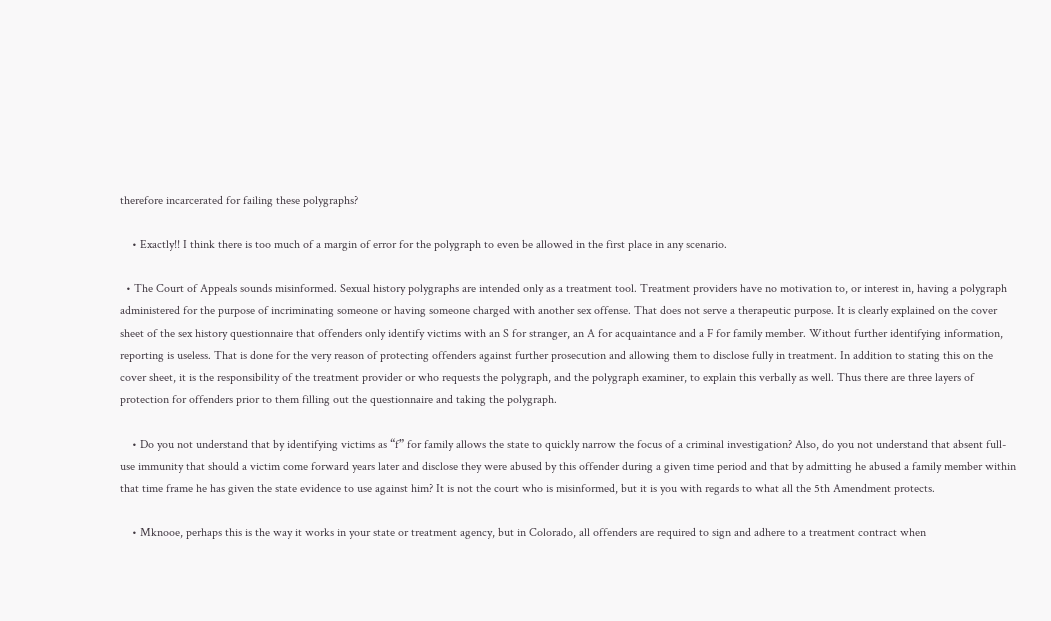therefore incarcerated for failing these polygraphs?

    • Exactly!! I think there is too much of a margin of error for the polygraph to even be allowed in the first place in any scenario.

  • The Court of Appeals sounds misinformed. Sexual history polygraphs are intended only as a treatment tool. Treatment providers have no motivation to, or interest in, having a polygraph administered for the purpose of incriminating someone or having someone charged with another sex offense. That does not serve a therapeutic purpose. It is clearly explained on the cover sheet of the sex history questionnaire that offenders only identify victims with an S for stranger, an A for acquaintance and a F for family member. Without further identifying information, reporting is useless. That is done for the very reason of protecting offenders against further prosecution and allowing them to disclose fully in treatment. In addition to stating this on the cover sheet, it is the responsibility of the treatment provider or who requests the polygraph, and the polygraph examiner, to explain this verbally as well. Thus there are three layers of protection for offenders prior to them filling out the questionnaire and taking the polygraph.

    • Do you not understand that by identifying victims as “f” for family allows the state to quickly narrow the focus of a criminal investigation? Also, do you not understand that absent full-use immunity that should a victim come forward years later and disclose they were abused by this offender during a given time period and that by admitting he abused a family member within that time frame he has given the state evidence to use against him? It is not the court who is misinformed, but it is you with regards to what all the 5th Amendment protects.

    • Mknooe, perhaps this is the way it works in your state or treatment agency, but in Colorado, all offenders are required to sign and adhere to a treatment contract when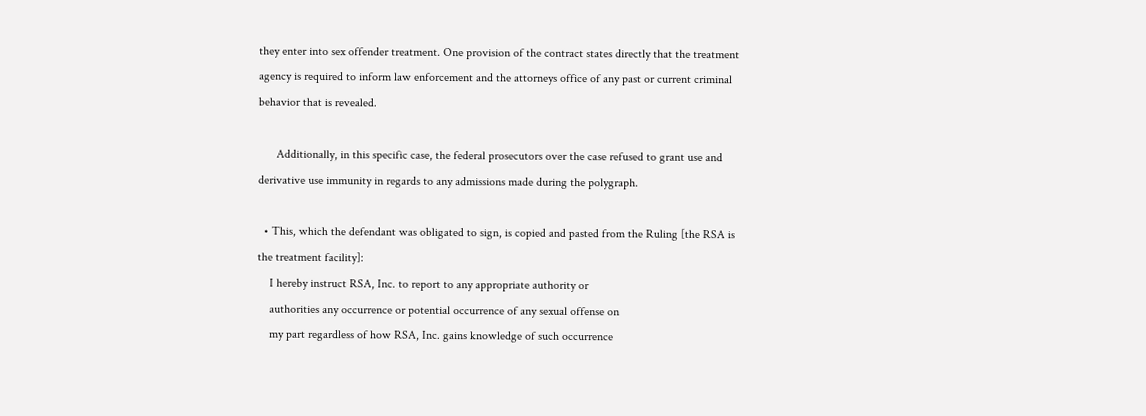they enter into sex offender treatment. One provision of the contract states directly that the treatment agency is required to inform law enforcement and the attorneys office of any past or current criminal behavior that is revealed.

      Additionally, in this specific case, the federal prosecutors over the case refused to grant use and derivative use immunity in regards to any admissions made during the polygraph.

  • This, which the defendant was obligated to sign, is copied and pasted from the Ruling [the RSA is the treatment facility]:
    I hereby instruct RSA, Inc. to report to any appropriate authority or
    authorities any occurrence or potential occurrence of any sexual offense on
    my part regardless of how RSA, Inc. gains knowledge of such occurrence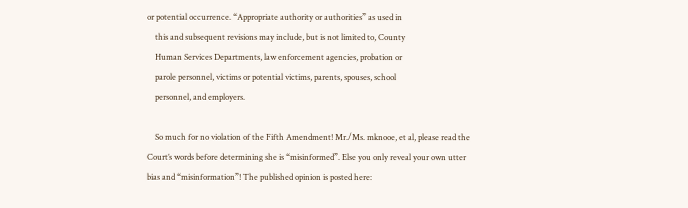or potential occurrence. “Appropriate authority or authorities” as used in
    this and subsequent revisions may include, but is not limited to, County
    Human Services Departments, law enforcement agencies, probation or
    parole personnel, victims or potential victims, parents, spouses, school
    personnel, and employers.

    So much for no violation of the Fifth Amendment! Mr./Ms. mknooe, et al, please read the Court’s words before determining she is “misinformed”. Else you only reveal your own utter bias and “misinformation”! The published opinion is posted here: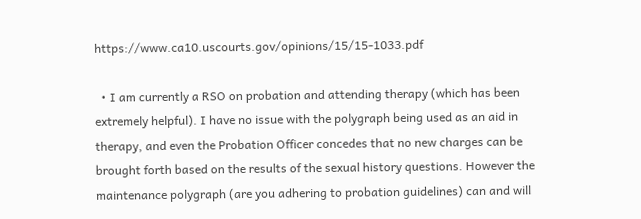https://www.ca10.uscourts.gov/opinions/15/15-1033.pdf

  • I am currently a RSO on probation and attending therapy (which has been extremely helpful). I have no issue with the polygraph being used as an aid in therapy, and even the Probation Officer concedes that no new charges can be brought forth based on the results of the sexual history questions. However the maintenance polygraph (are you adhering to probation guidelines) can and will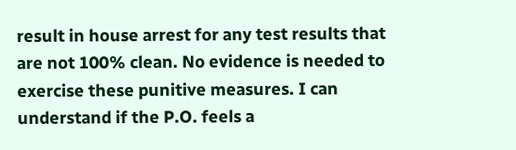result in house arrest for any test results that are not 100% clean. No evidence is needed to exercise these punitive measures. I can understand if the P.O. feels a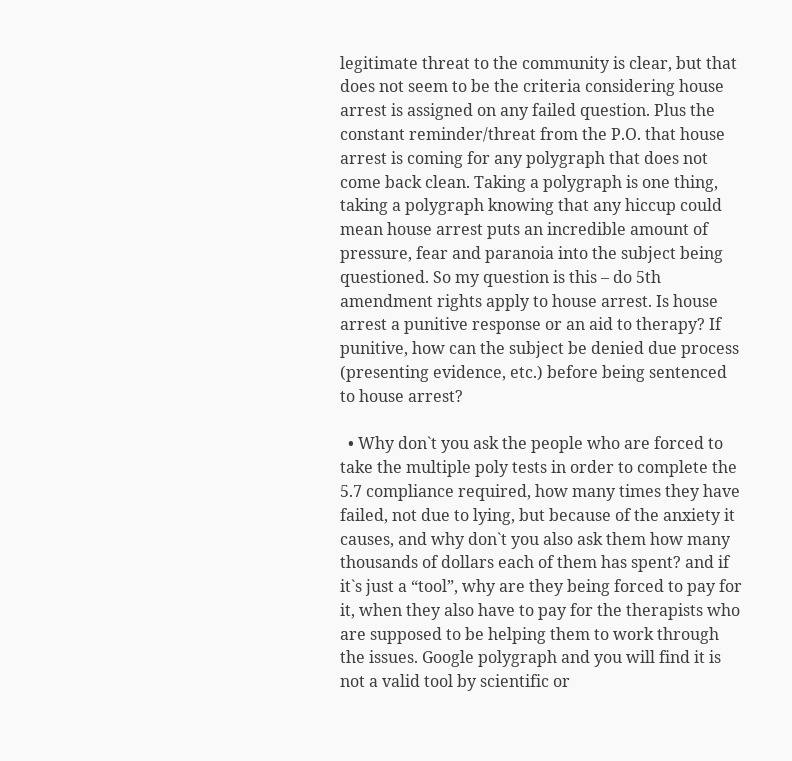legitimate threat to the community is clear, but that does not seem to be the criteria considering house arrest is assigned on any failed question. Plus the constant reminder/threat from the P.O. that house arrest is coming for any polygraph that does not come back clean. Taking a polygraph is one thing, taking a polygraph knowing that any hiccup could mean house arrest puts an incredible amount of pressure, fear and paranoia into the subject being questioned. So my question is this – do 5th amendment rights apply to house arrest. Is house arrest a punitive response or an aid to therapy? If punitive, how can the subject be denied due process (presenting evidence, etc.) before being sentenced to house arrest?

  • Why don`t you ask the people who are forced to take the multiple poly tests in order to complete the 5.7 compliance required, how many times they have failed, not due to lying, but because of the anxiety it causes, and why don`t you also ask them how many thousands of dollars each of them has spent? and if it`s just a “tool”, why are they being forced to pay for it, when they also have to pay for the therapists who are supposed to be helping them to work through the issues. Google polygraph and you will find it is not a valid tool by scientific or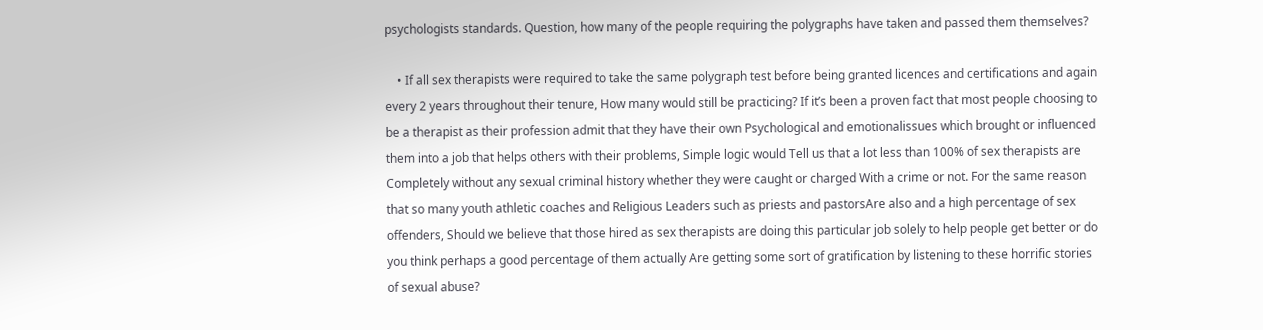psychologists standards. Question, how many of the people requiring the polygraphs have taken and passed them themselves?

    • If all sex therapists were required to take the same polygraph test before being granted licences and certifications and again every 2 years throughout their tenure, How many would still be practicing? If it’s been a proven fact that most people choosing to be a therapist as their profession admit that they have their own Psychological and emotionalissues which brought or influenced them into a job that helps others with their problems, Simple logic would Tell us that a lot less than 100% of sex therapists are Completely without any sexual criminal history whether they were caught or charged With a crime or not. For the same reason that so many youth athletic coaches and Religious Leaders such as priests and pastorsAre also and a high percentage of sex offenders, Should we believe that those hired as sex therapists are doing this particular job solely to help people get better or do you think perhaps a good percentage of them actually Are getting some sort of gratification by listening to these horrific stories of sexual abuse?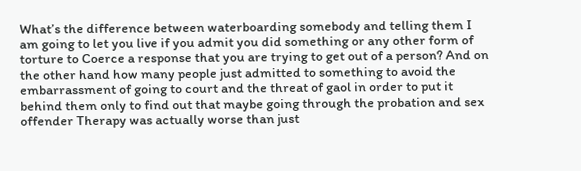What’s the difference between waterboarding somebody and telling them I am going to let you live if you admit you did something or any other form of torture to Coerce a response that you are trying to get out of a person? And on the other hand how many people just admitted to something to avoid the embarrassment of going to court and the threat of gaol in order to put it behind them only to find out that maybe going through the probation and sex offender Therapy was actually worse than just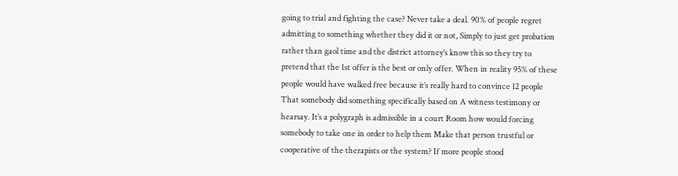going to trial and fighting the case? Never take a deal. 90% of people regret admitting to something whether they did it or not, Simply to just get probation rather than gaol time and the district attorney’s know this so they try to pretend that the 1st offer is the best or only offer. When in reality 95% of these people would have walked free because it’s really hard to convince 12 people That somebody did something specifically based on A witness testimony or hearsay. It’s a polygraph is admissible in a court Room how would forcing somebody to take one in order to help them Make that person trustful or cooperative of the therapists or the system? If more people stood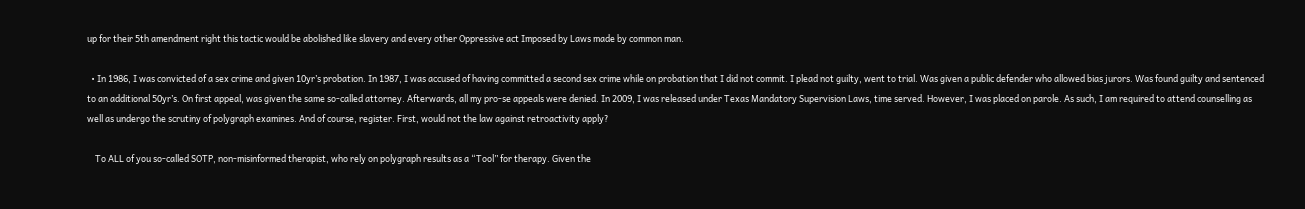up for their 5th amendment right this tactic would be abolished like slavery and every other Oppressive act Imposed by Laws made by common man.

  • In 1986, I was convicted of a sex crime and given 10yr’s probation. In 1987, I was accused of having committed a second sex crime while on probation that I did not commit. I plead not guilty, went to trial. Was given a public defender who allowed bias jurors. Was found guilty and sentenced to an additional 50yr’s. On first appeal, was given the same so-called attorney. Afterwards, all my pro-se appeals were denied. In 2009, I was released under Texas Mandatory Supervision Laws, time served. However, I was placed on parole. As such, I am required to attend counselling as well as undergo the scrutiny of polygraph examines. And of course, register. First, would not the law against retroactivity apply?

    To ALL of you so-called SOTP, non-misinformed therapist, who rely on polygraph results as a “Tool” for therapy. Given the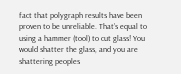fact that polygraph results have been proven to be unreliable. That’s equal to using a hammer (tool) to cut glass! You would shatter the glass, and you are shattering peoples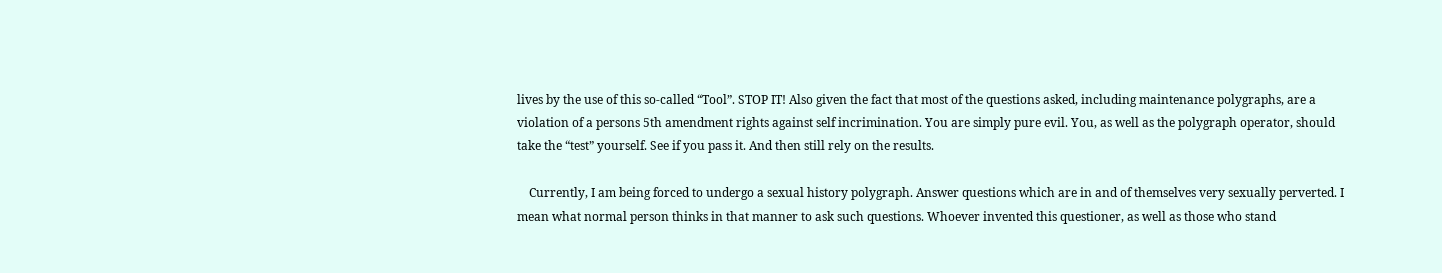lives by the use of this so-called “Tool”. STOP IT! Also given the fact that most of the questions asked, including maintenance polygraphs, are a violation of a persons 5th amendment rights against self incrimination. You are simply pure evil. You, as well as the polygraph operator, should take the “test” yourself. See if you pass it. And then still rely on the results.

    Currently, I am being forced to undergo a sexual history polygraph. Answer questions which are in and of themselves very sexually perverted. I mean what normal person thinks in that manner to ask such questions. Whoever invented this questioner, as well as those who stand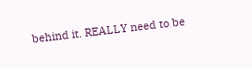behind it. REALLY need to be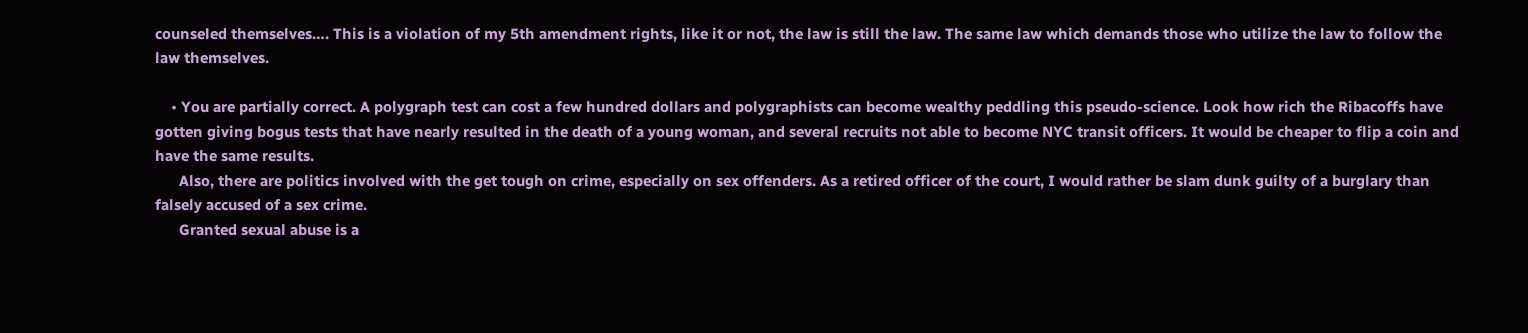counseled themselves…. This is a violation of my 5th amendment rights, like it or not, the law is still the law. The same law which demands those who utilize the law to follow the law themselves.

    • You are partially correct. A polygraph test can cost a few hundred dollars and polygraphists can become wealthy peddling this pseudo-science. Look how rich the Ribacoffs have gotten giving bogus tests that have nearly resulted in the death of a young woman, and several recruits not able to become NYC transit officers. It would be cheaper to flip a coin and have the same results.
      Also, there are politics involved with the get tough on crime, especially on sex offenders. As a retired officer of the court, I would rather be slam dunk guilty of a burglary than falsely accused of a sex crime.
      Granted sexual abuse is a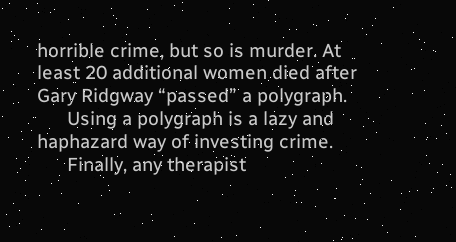horrible crime, but so is murder. At least 20 additional women died after Gary Ridgway “passed” a polygraph.
      Using a polygraph is a lazy and haphazard way of investing crime.
      Finally, any therapist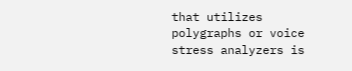that utilizes polygraphs or voice stress analyzers is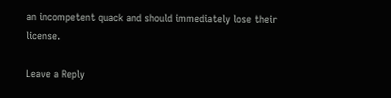an incompetent quack and should immediately lose their license.

Leave a Reply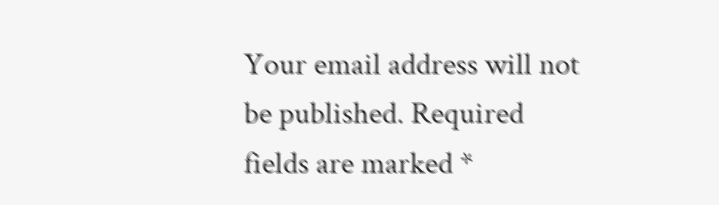Your email address will not be published. Required fields are marked *